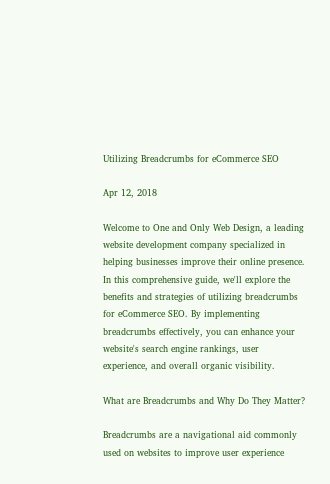Utilizing Breadcrumbs for eCommerce SEO

Apr 12, 2018

Welcome to One and Only Web Design, a leading website development company specialized in helping businesses improve their online presence. In this comprehensive guide, we'll explore the benefits and strategies of utilizing breadcrumbs for eCommerce SEO. By implementing breadcrumbs effectively, you can enhance your website's search engine rankings, user experience, and overall organic visibility.

What are Breadcrumbs and Why Do They Matter?

Breadcrumbs are a navigational aid commonly used on websites to improve user experience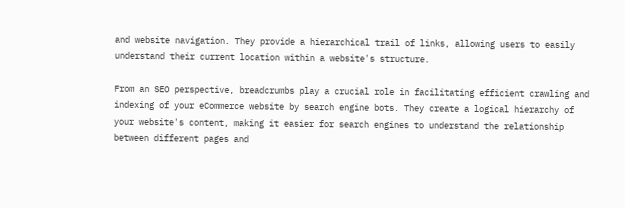and website navigation. They provide a hierarchical trail of links, allowing users to easily understand their current location within a website's structure.

From an SEO perspective, breadcrumbs play a crucial role in facilitating efficient crawling and indexing of your eCommerce website by search engine bots. They create a logical hierarchy of your website's content, making it easier for search engines to understand the relationship between different pages and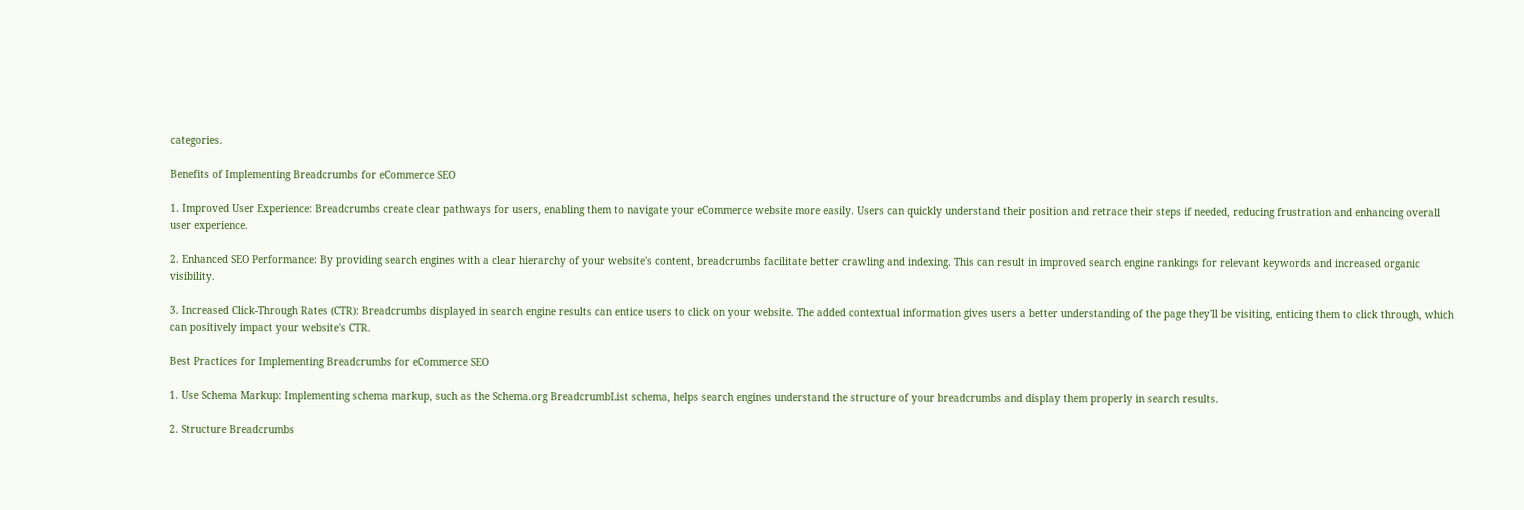categories.

Benefits of Implementing Breadcrumbs for eCommerce SEO

1. Improved User Experience: Breadcrumbs create clear pathways for users, enabling them to navigate your eCommerce website more easily. Users can quickly understand their position and retrace their steps if needed, reducing frustration and enhancing overall user experience.

2. Enhanced SEO Performance: By providing search engines with a clear hierarchy of your website's content, breadcrumbs facilitate better crawling and indexing. This can result in improved search engine rankings for relevant keywords and increased organic visibility.

3. Increased Click-Through Rates (CTR): Breadcrumbs displayed in search engine results can entice users to click on your website. The added contextual information gives users a better understanding of the page they'll be visiting, enticing them to click through, which can positively impact your website's CTR.

Best Practices for Implementing Breadcrumbs for eCommerce SEO

1. Use Schema Markup: Implementing schema markup, such as the Schema.org BreadcrumbList schema, helps search engines understand the structure of your breadcrumbs and display them properly in search results.

2. Structure Breadcrumbs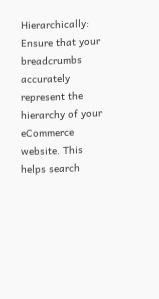Hierarchically: Ensure that your breadcrumbs accurately represent the hierarchy of your eCommerce website. This helps search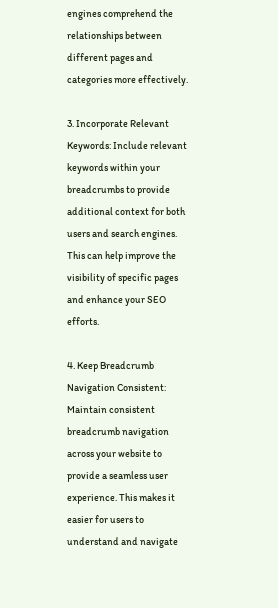engines comprehend the relationships between different pages and categories more effectively.

3. Incorporate Relevant Keywords: Include relevant keywords within your breadcrumbs to provide additional context for both users and search engines. This can help improve the visibility of specific pages and enhance your SEO efforts.

4. Keep Breadcrumb Navigation Consistent: Maintain consistent breadcrumb navigation across your website to provide a seamless user experience. This makes it easier for users to understand and navigate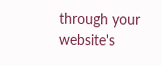through your website's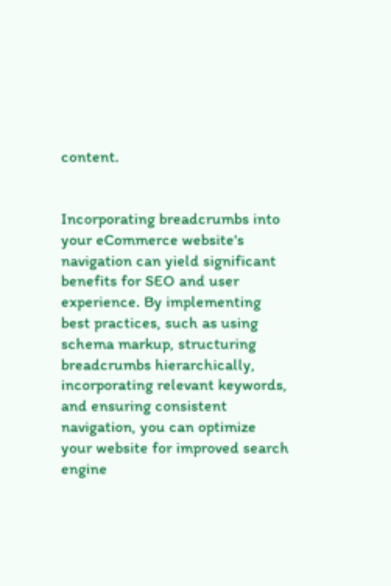content.


Incorporating breadcrumbs into your eCommerce website's navigation can yield significant benefits for SEO and user experience. By implementing best practices, such as using schema markup, structuring breadcrumbs hierarchically, incorporating relevant keywords, and ensuring consistent navigation, you can optimize your website for improved search engine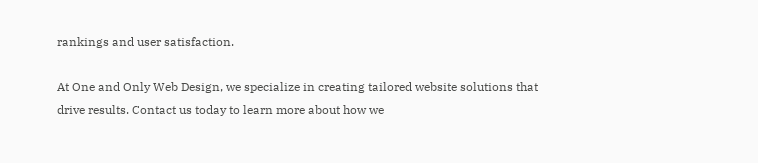rankings and user satisfaction.

At One and Only Web Design, we specialize in creating tailored website solutions that drive results. Contact us today to learn more about how we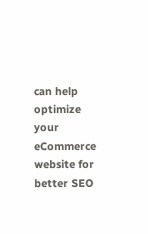can help optimize your eCommerce website for better SEO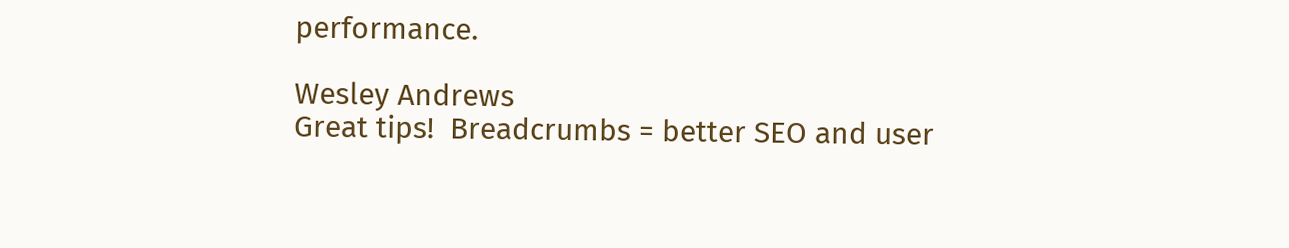performance.

Wesley Andrews
Great tips!  Breadcrumbs = better SEO and user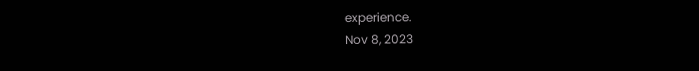experience.
Nov 8, 2023